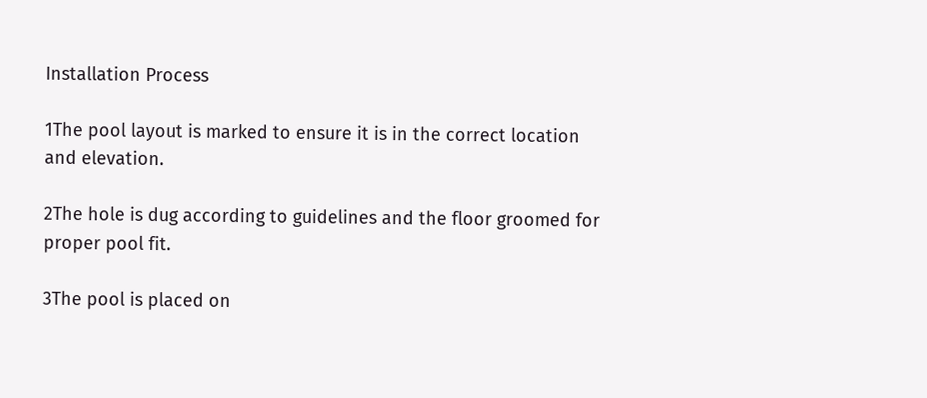Installation Process

1The pool layout is marked to ensure it is in the correct location and elevation.

2The hole is dug according to guidelines and the floor groomed for proper pool fit.

3The pool is placed on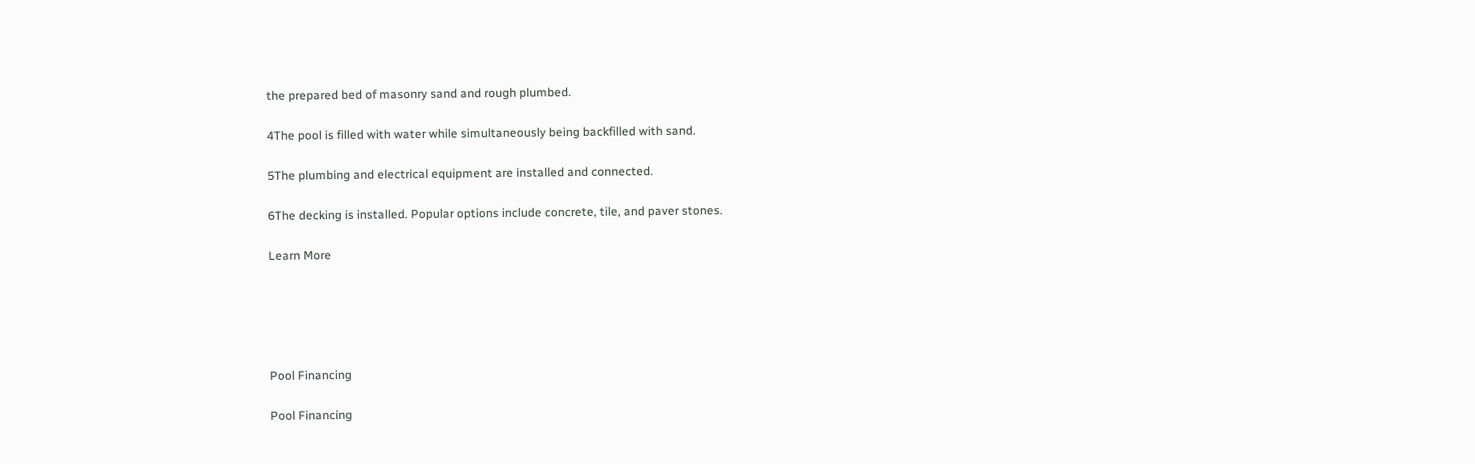the prepared bed of masonry sand and rough plumbed.

4The pool is filled with water while simultaneously being backfilled with sand.

5The plumbing and electrical equipment are installed and connected.

6The decking is installed. Popular options include concrete, tile, and paver stones.

Learn More





Pool Financing

Pool Financing